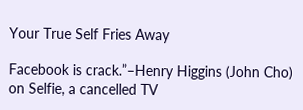Your True Self Fries Away

Facebook is crack.”–Henry Higgins (John Cho) on Selfie, a cancelled TV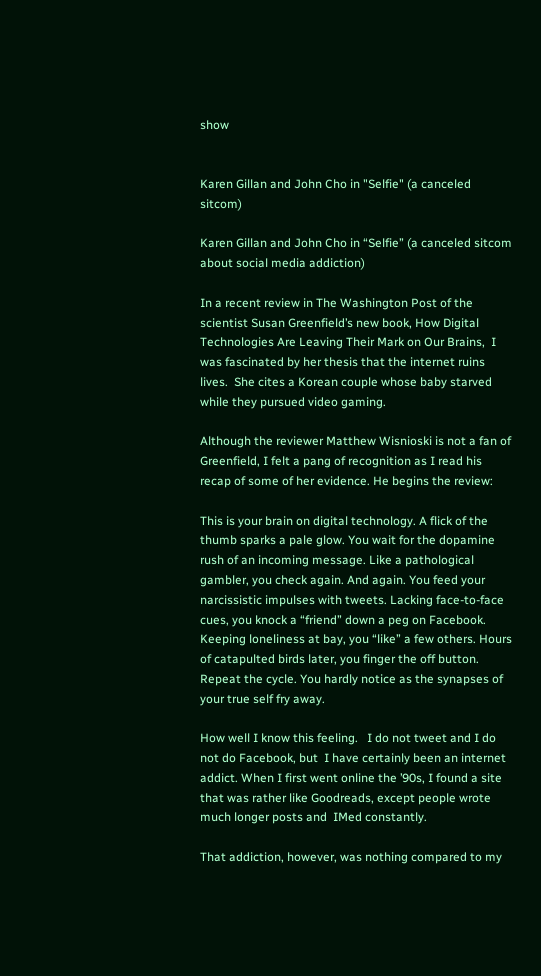show


Karen Gillan and John Cho in "Selfie" (a canceled sitcom)

Karen Gillan and John Cho in “Selfie” (a canceled sitcom about social media addiction)

In a recent review in The Washington Post of the scientist Susan Greenfield’s new book, How Digital Technologies Are Leaving Their Mark on Our Brains,  I was fascinated by her thesis that the internet ruins lives.  She cites a Korean couple whose baby starved while they pursued video gaming.

Although the reviewer Matthew Wisnioski is not a fan of Greenfield, I felt a pang of recognition as I read his recap of some of her evidence. He begins the review:

This is your brain on digital technology. A flick of the thumb sparks a pale glow. You wait for the dopamine rush of an incoming message. Like a pathological gambler, you check again. And again. You feed your narcissistic impulses with tweets. Lacking face-to-face cues, you knock a “friend” down a peg on Facebook. Keeping loneliness at bay, you “like” a few others. Hours of catapulted birds later, you finger the off button. Repeat the cycle. You hardly notice as the synapses of your true self fry away.

How well I know this feeling.   I do not tweet and I do not do Facebook, but  I have certainly been an internet addict. When I first went online the ’90s, I found a site that was rather like Goodreads, except people wrote much longer posts and  IMed constantly.

That addiction, however, was nothing compared to my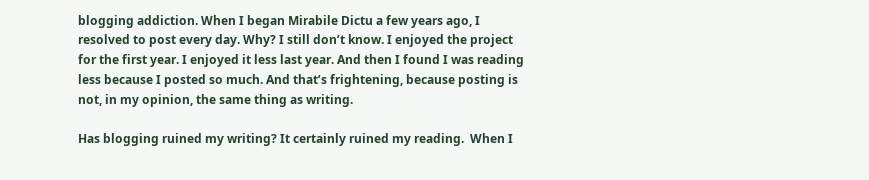blogging addiction. When I began Mirabile Dictu a few years ago, I resolved to post every day. Why? I still don’t know. I enjoyed the project for the first year. I enjoyed it less last year. And then I found I was reading less because I posted so much. And that’s frightening, because posting is not, in my opinion, the same thing as writing.

Has blogging ruined my writing? It certainly ruined my reading.  When I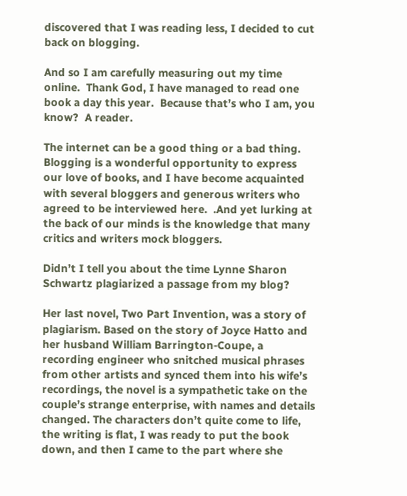discovered that I was reading less, I decided to cut back on blogging.

And so I am carefully measuring out my time online.  Thank God, I have managed to read one book a day this year.  Because that’s who I am, you know?  A reader.

The internet can be a good thing or a bad thing.  Blogging is a wonderful opportunity to express our love of books, and I have become acquainted with several bloggers and generous writers who agreed to be interviewed here.  .And yet lurking at the back of our minds is the knowledge that many critics and writers mock bloggers.

Didn’t I tell you about the time Lynne Sharon Schwartz plagiarized a passage from my blog?

Her last novel, Two Part Invention, was a story of plagiarism. Based on the story of Joyce Hatto and her husband William Barrington-Coupe, a recording engineer who snitched musical phrases from other artists and synced them into his wife’s recordings, the novel is a sympathetic take on the couple’s strange enterprise, with names and details changed. The characters don’t quite come to life, the writing is flat, I was ready to put the book down, and then I came to the part where she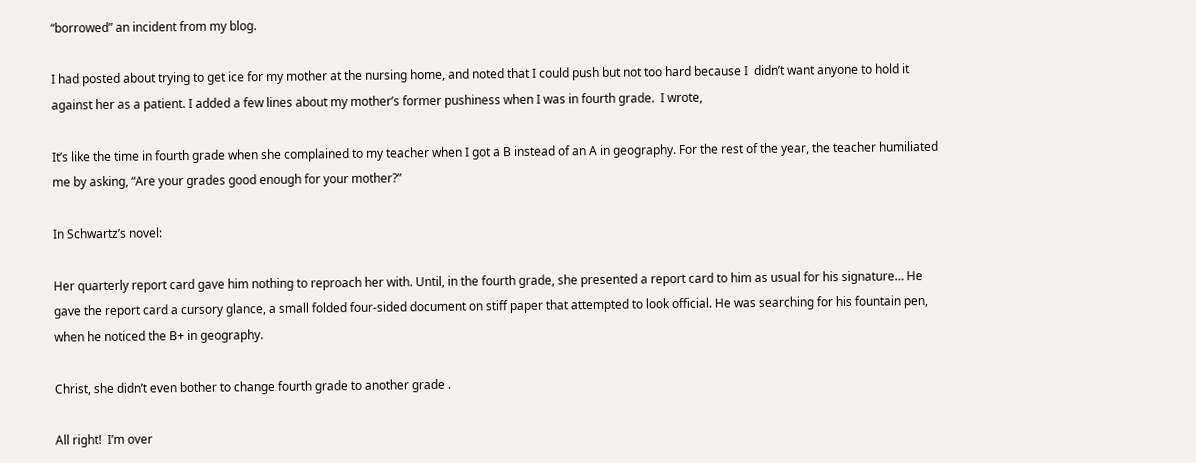“borrowed” an incident from my blog.

I had posted about trying to get ice for my mother at the nursing home, and noted that I could push but not too hard because I  didn’t want anyone to hold it against her as a patient. I added a few lines about my mother’s former pushiness when I was in fourth grade.  I wrote,

It’s like the time in fourth grade when she complained to my teacher when I got a B instead of an A in geography. For the rest of the year, the teacher humiliated me by asking, “Are your grades good enough for your mother?”

In Schwartz’s novel:

Her quarterly report card gave him nothing to reproach her with. Until, in the fourth grade, she presented a report card to him as usual for his signature… He gave the report card a cursory glance, a small folded four-sided document on stiff paper that attempted to look official. He was searching for his fountain pen, when he noticed the B+ in geography.

Christ, she didn’t even bother to change fourth grade to another grade .

All right!  I’m over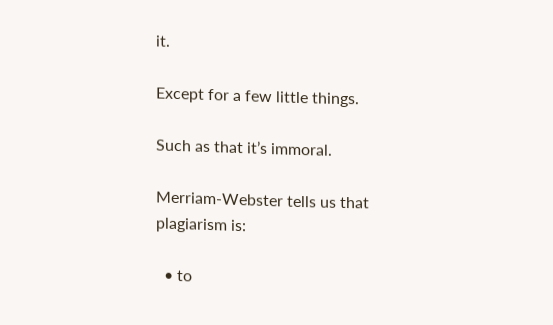it.

Except for a few little things.

Such as that it’s immoral.

Merriam-Webster tells us that plagiarism is:

  • to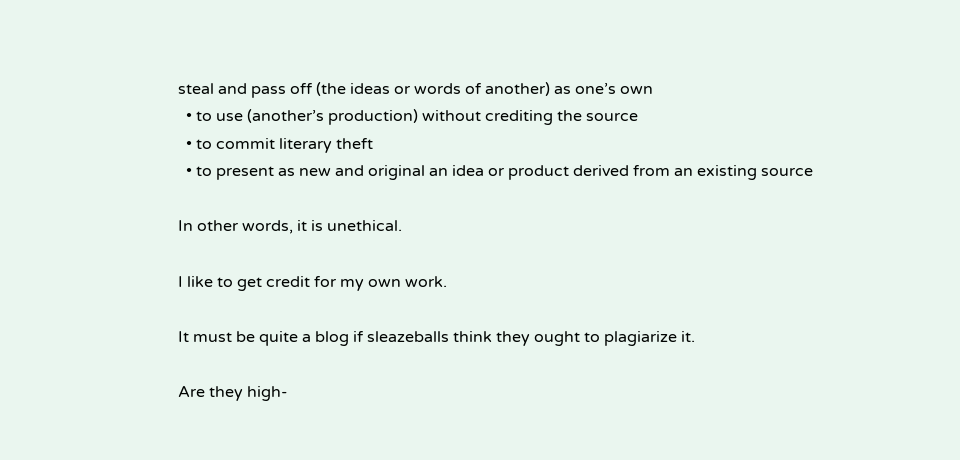steal and pass off (the ideas or words of another) as one’s own
  • to use (another’s production) without crediting the source
  • to commit literary theft
  • to present as new and original an idea or product derived from an existing source

In other words, it is unethical.

I like to get credit for my own work.

It must be quite a blog if sleazeballs think they ought to plagiarize it.

Are they high-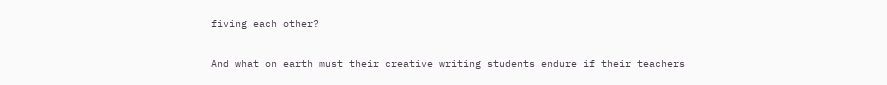fiving each other?

And what on earth must their creative writing students endure if their teachers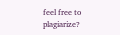feel free to plagiarize?